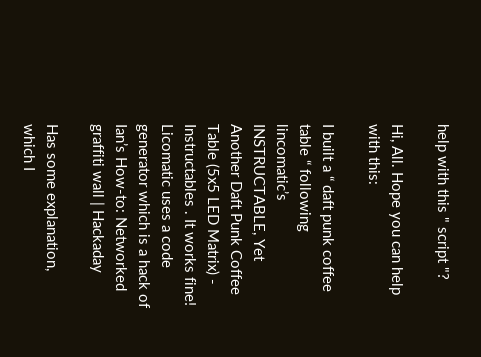help with this " script "?

Hi, All. Hope you can help with this:

I built a “ daft punk coffee table “ following lincomatic’s INSTRUCTABLE, Yet Another Daft Punk Coffee Table (5x5 LED Matrix) - Instructables . It works fine! Licomatic uses a code generator which is a hack of Ian’s How-to: Networked graffiti wall | Hackaday

Has some explanation, which I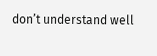don’t understand well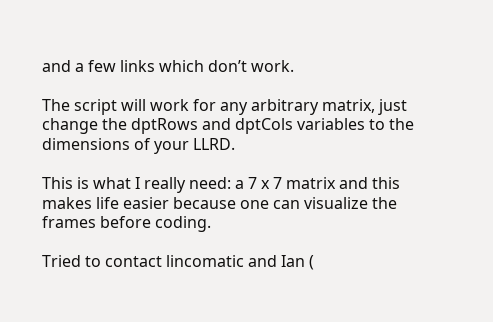and a few links which don’t work.

The script will work for any arbitrary matrix, just change the dptRows and dptCols variables to the dimensions of your LLRD.

This is what I really need: a 7 x 7 matrix and this makes life easier because one can visualize the frames before coding.

Tried to contact lincomatic and Ian (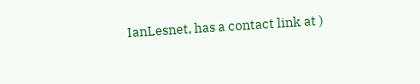IanLesnet, has a contact link at )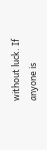without luck. If anyone is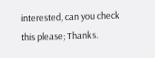interested, can you check this please; Thanks.